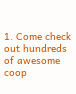1. Come check out hundreds of awesome coop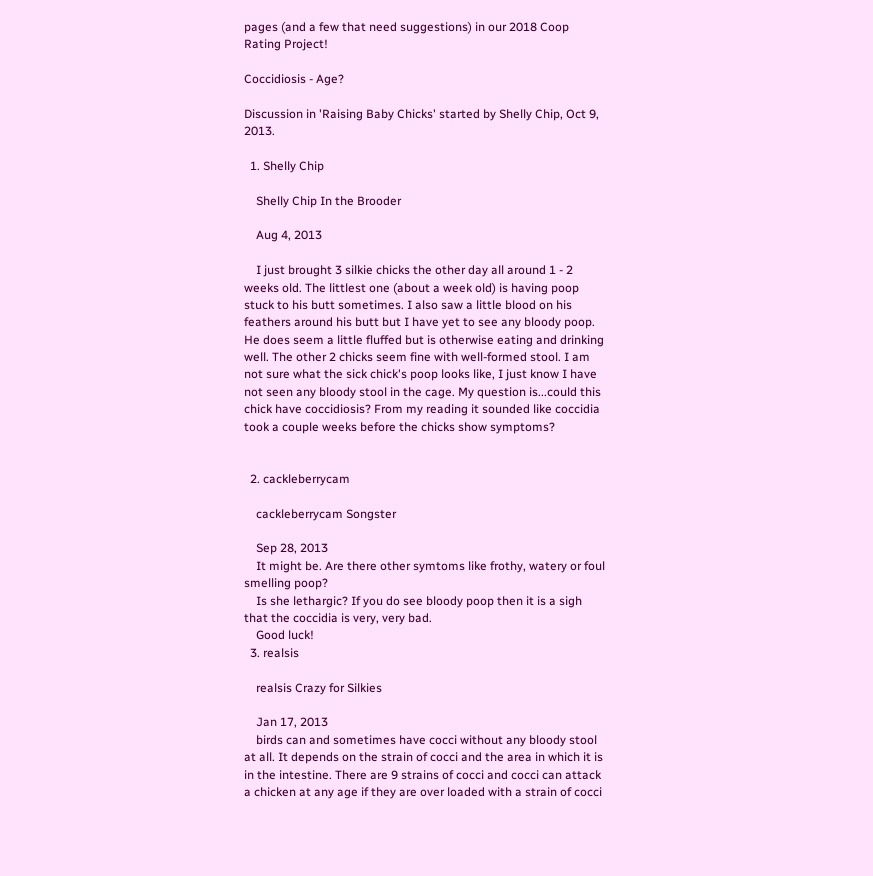pages (and a few that need suggestions) in our 2018 Coop Rating Project!

Coccidiosis - Age?

Discussion in 'Raising Baby Chicks' started by Shelly Chip, Oct 9, 2013.

  1. Shelly Chip

    Shelly Chip In the Brooder

    Aug 4, 2013

    I just brought 3 silkie chicks the other day all around 1 - 2 weeks old. The littlest one (about a week old) is having poop stuck to his butt sometimes. I also saw a little blood on his feathers around his butt but I have yet to see any bloody poop. He does seem a little fluffed but is otherwise eating and drinking well. The other 2 chicks seem fine with well-formed stool. I am not sure what the sick chick's poop looks like, I just know I have not seen any bloody stool in the cage. My question is...could this chick have coccidiosis? From my reading it sounded like coccidia took a couple weeks before the chicks show symptoms?


  2. cackleberrycam

    cackleberrycam Songster

    Sep 28, 2013
    It might be. Are there other symtoms like frothy, watery or foul smelling poop?
    Is she lethargic? If you do see bloody poop then it is a sigh that the coccidia is very, very bad.
    Good luck!
  3. realsis

    realsis Crazy for Silkies

    Jan 17, 2013
    birds can and sometimes have cocci without any bloody stool at all. It depends on the strain of cocci and the area in which it is in the intestine. There are 9 strains of cocci and cocci can attack a chicken at any age if they are over loaded with a strain of cocci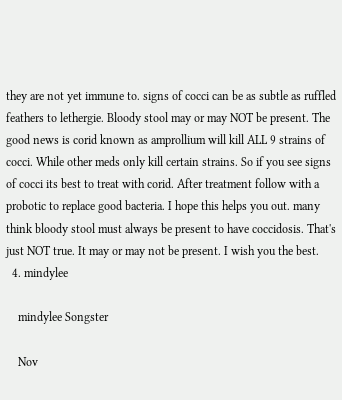they are not yet immune to. signs of cocci can be as subtle as ruffled feathers to lethergie. Bloody stool may or may NOT be present. The good news is corid known as amprollium will kill ALL 9 strains of cocci. While other meds only kill certain strains. So if you see signs of cocci its best to treat with corid. After treatment follow with a probotic to replace good bacteria. I hope this helps you out. many think bloody stool must always be present to have coccidosis. That's just NOT true. It may or may not be present. I wish you the best.
  4. mindylee

    mindylee Songster

    Nov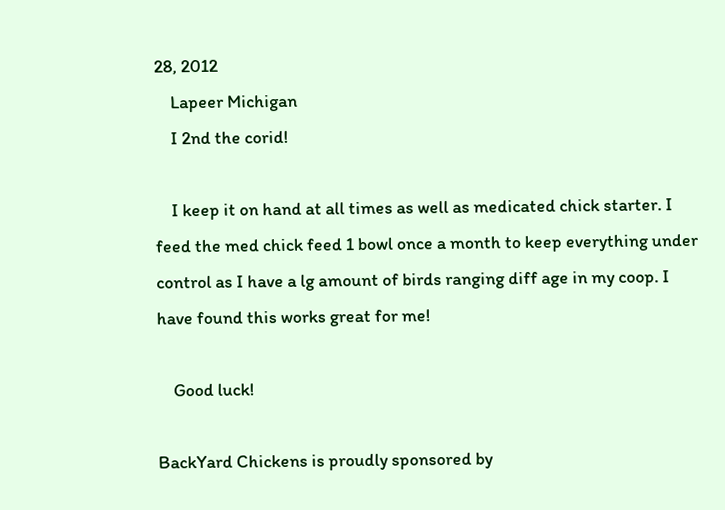28, 2012
    Lapeer Michigan
    I 2nd the corid!

    I keep it on hand at all times as well as medicated chick starter. I feed the med chick feed 1 bowl once a month to keep everything under control as I have a lg amount of birds ranging diff age in my coop. I have found this works great for me!

    Good luck!

BackYard Chickens is proudly sponsored by